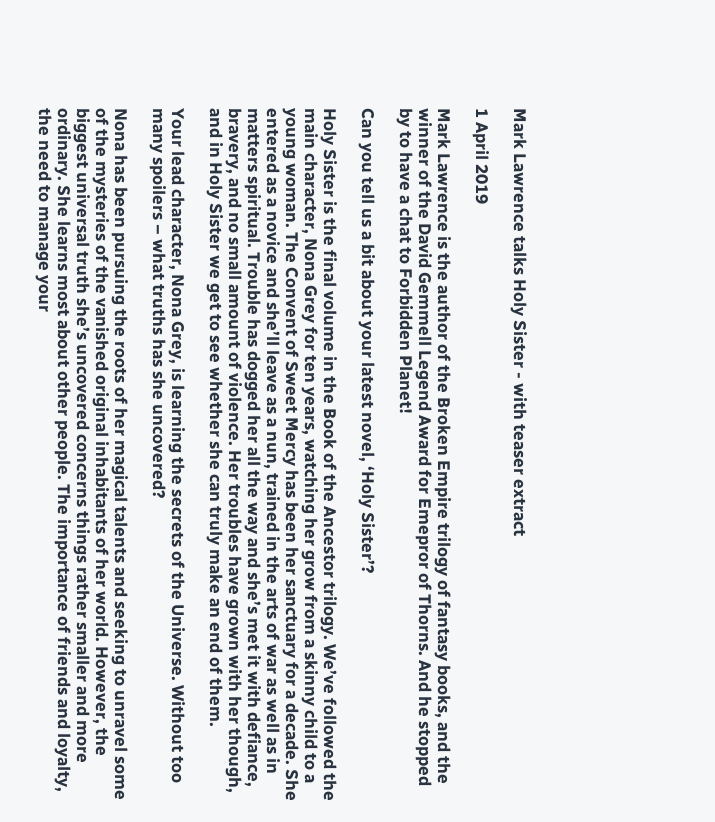Mark Lawrence talks Holy Sister - with teaser extract

1 April 2019

Mark Lawrence is the author of the Broken Empire trilogy of fantasy books, and the winner of the David Gemmell Legend Award for Emepror of Thorns. And he stopped by to have a chat to Forbidden Planet!

Can you tell us a bit about your latest novel, ‘Holy Sister’?

Holy Sister is the final volume in the Book of the Ancestor trilogy. We’ve followed the main character, Nona Grey for ten years, watching her grow from a skinny child to a young woman. The Convent of Sweet Mercy has been her sanctuary for a decade. She entered as a novice and she’ll leave as a nun, trained in the arts of war as well as in matters spiritual. Trouble has dogged her all the way and she’s met it with defiance, bravery, and no small amount of violence. Her troubles have grown with her though, and in Holy Sister we get to see whether she can truly make an end of them.

Your lead character, Nona Grey, is learning the secrets of the Universe. Without too many spoilers – what truths has she uncovered?

Nona has been pursuing the roots of her magical talents and seeking to unravel some of the mysteries of the vanished original inhabitants of her world. However, the biggest universal truth she’s uncovered concerns things rather smaller and more ordinary. She learns most about other people. The importance of friends and loyalty, the need to manage your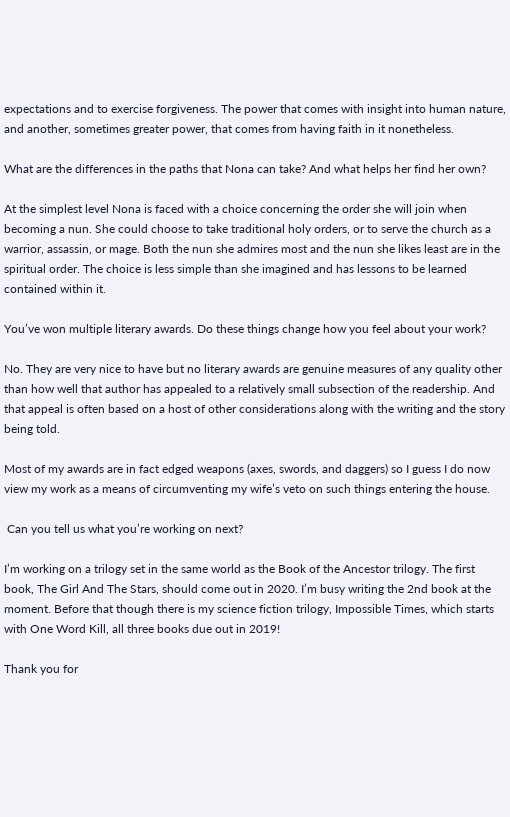expectations and to exercise forgiveness. The power that comes with insight into human nature, and another, sometimes greater power, that comes from having faith in it nonetheless.

What are the differences in the paths that Nona can take? And what helps her find her own?

At the simplest level Nona is faced with a choice concerning the order she will join when becoming a nun. She could choose to take traditional holy orders, or to serve the church as a warrior, assassin, or mage. Both the nun she admires most and the nun she likes least are in the spiritual order. The choice is less simple than she imagined and has lessons to be learned contained within it.

You’ve won multiple literary awards. Do these things change how you feel about your work?

No. They are very nice to have but no literary awards are genuine measures of any quality other than how well that author has appealed to a relatively small subsection of the readership. And that appeal is often based on a host of other considerations along with the writing and the story being told.

Most of my awards are in fact edged weapons (axes, swords, and daggers) so I guess I do now view my work as a means of circumventing my wife’s veto on such things entering the house.

 Can you tell us what you’re working on next?

I’m working on a trilogy set in the same world as the Book of the Ancestor trilogy. The first book, The Girl And The Stars, should come out in 2020. I’m busy writing the 2nd book at the moment. Before that though there is my science fiction trilogy, Impossible Times, which starts with One Word Kill, all three books due out in 2019!

Thank you for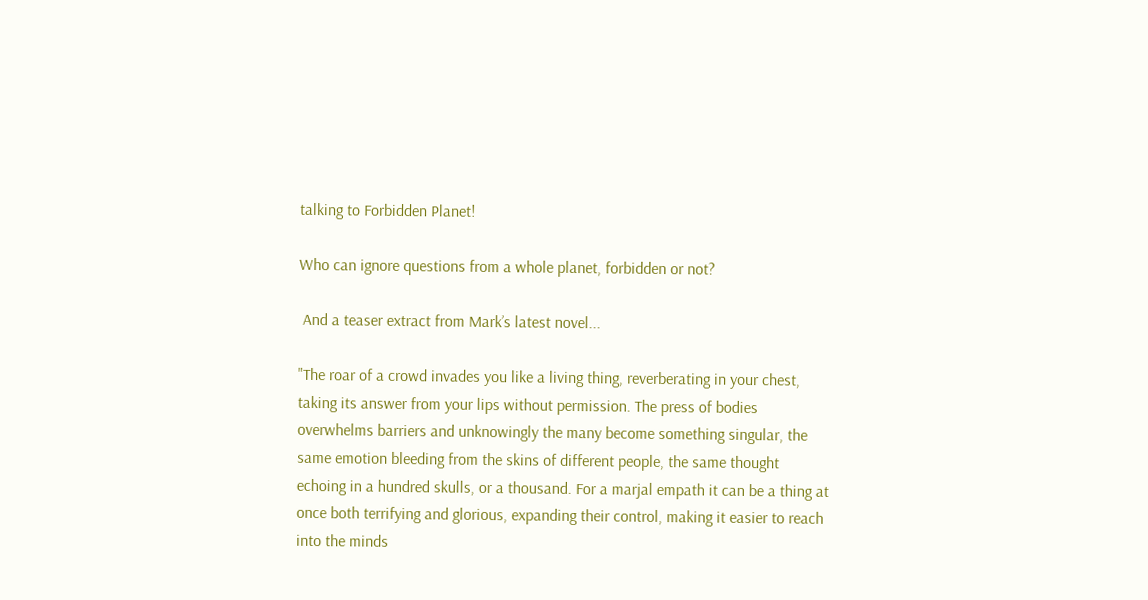talking to Forbidden Planet!

Who can ignore questions from a whole planet, forbidden or not?

 And a teaser extract from Mark’s latest novel...

"The roar of a crowd invades you like a living thing, reverberating in your chest, taking its answer from your lips without permission. The press of bodies overwhelms barriers and unknowingly the many become something singular, the same emotion bleeding from the skins of different people, the same thought echoing in a hundred skulls, or a thousand. For a marjal empath it can be a thing at once both terrifying and glorious, expanding their control, making it easier to reach into the minds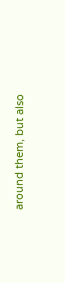around them, but also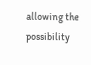allowing the possibility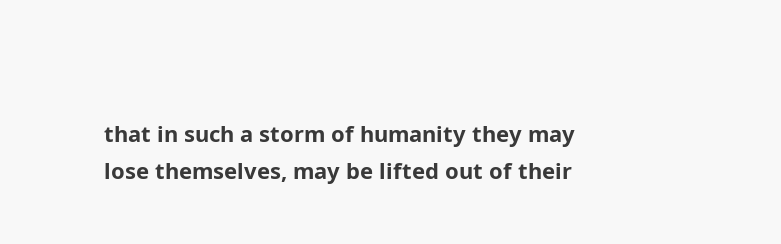that in such a storm of humanity they may lose themselves, may be lifted out of their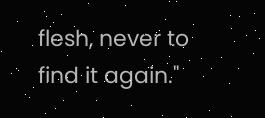flesh, never to find it again."